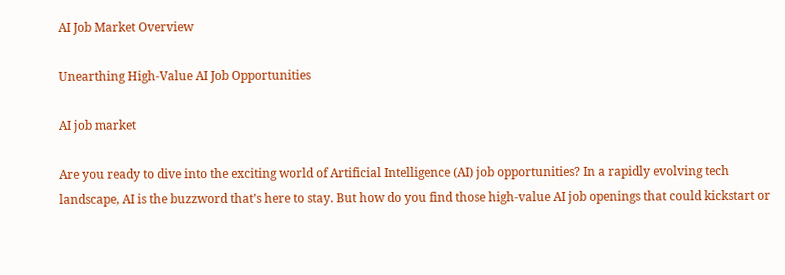AI Job Market Overview

Unearthing High-Value AI Job Opportunities

AI job market

Are you ready to dive into the exciting world of Artificial Intelligence (AI) job opportunities? In a rapidly evolving tech landscape, AI is the buzzword that’s here to stay. But how do you find those high-value AI job openings that could kickstart or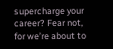supercharge your career? Fear not, for we’re about to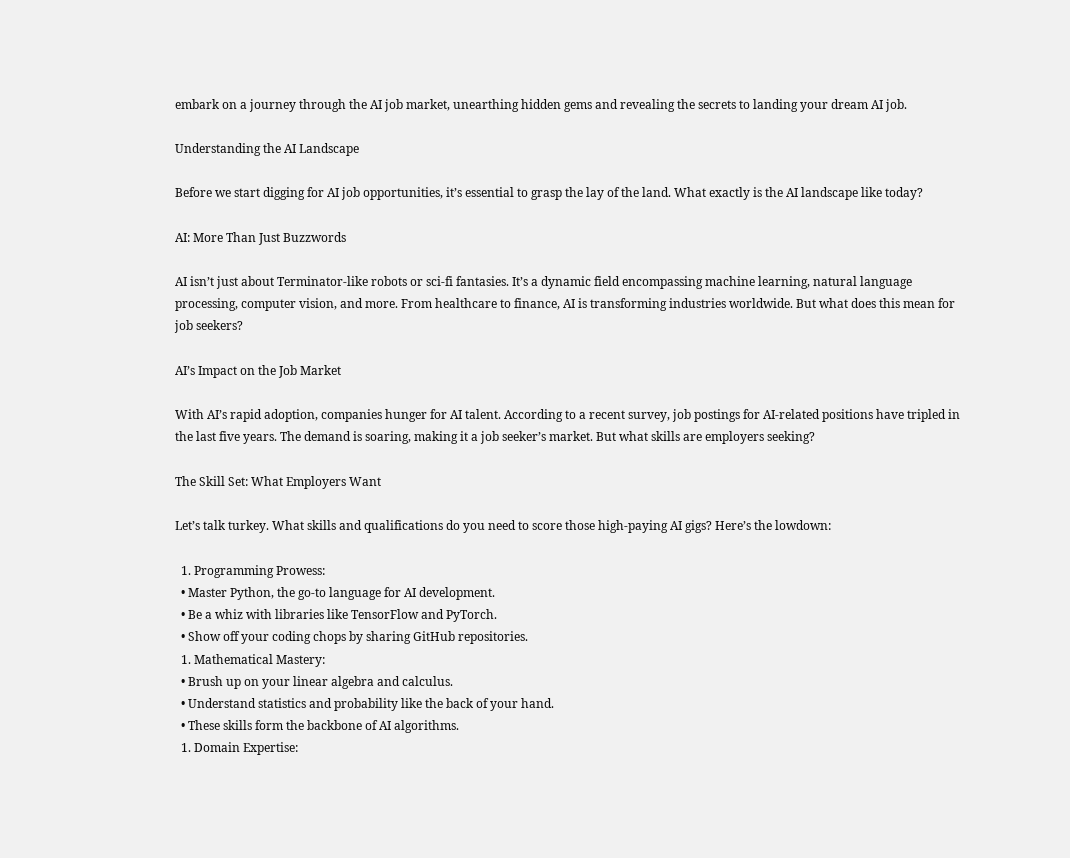embark on a journey through the AI job market, unearthing hidden gems and revealing the secrets to landing your dream AI job.

Understanding the AI Landscape

Before we start digging for AI job opportunities, it’s essential to grasp the lay of the land. What exactly is the AI landscape like today?

AI: More Than Just Buzzwords

AI isn’t just about Terminator-like robots or sci-fi fantasies. It’s a dynamic field encompassing machine learning, natural language processing, computer vision, and more. From healthcare to finance, AI is transforming industries worldwide. But what does this mean for job seekers?

AI’s Impact on the Job Market

With AI’s rapid adoption, companies hunger for AI talent. According to a recent survey, job postings for AI-related positions have tripled in the last five years. The demand is soaring, making it a job seeker’s market. But what skills are employers seeking?

The Skill Set: What Employers Want

Let’s talk turkey. What skills and qualifications do you need to score those high-paying AI gigs? Here’s the lowdown:

  1. Programming Prowess:
  • Master Python, the go-to language for AI development.
  • Be a whiz with libraries like TensorFlow and PyTorch.
  • Show off your coding chops by sharing GitHub repositories.
  1. Mathematical Mastery:
  • Brush up on your linear algebra and calculus.
  • Understand statistics and probability like the back of your hand.
  • These skills form the backbone of AI algorithms.
  1. Domain Expertise: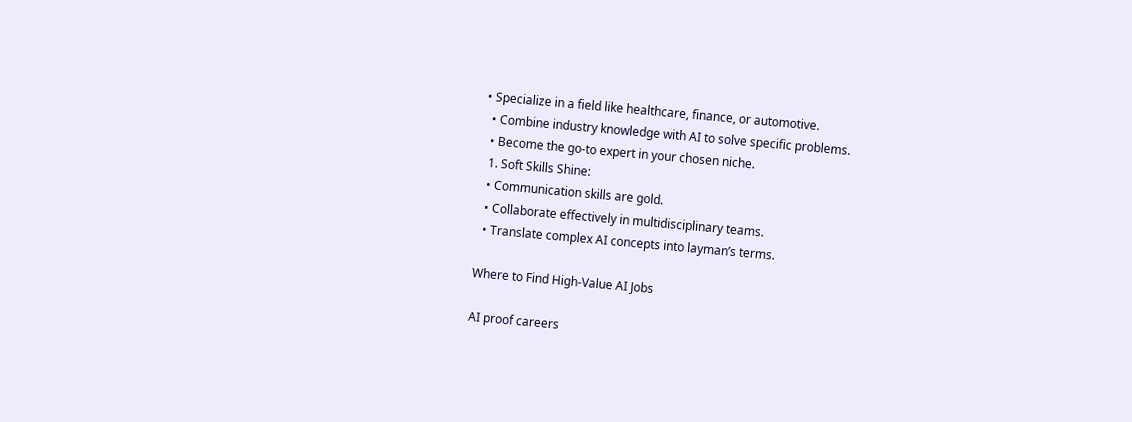• Specialize in a field like healthcare, finance, or automotive.
  • Combine industry knowledge with AI to solve specific problems.
  • Become the go-to expert in your chosen niche.
  1. Soft Skills Shine:
  • Communication skills are gold.
  • Collaborate effectively in multidisciplinary teams.
  • Translate complex AI concepts into layman’s terms.

Where to Find High-Value AI Jobs

AI proof careers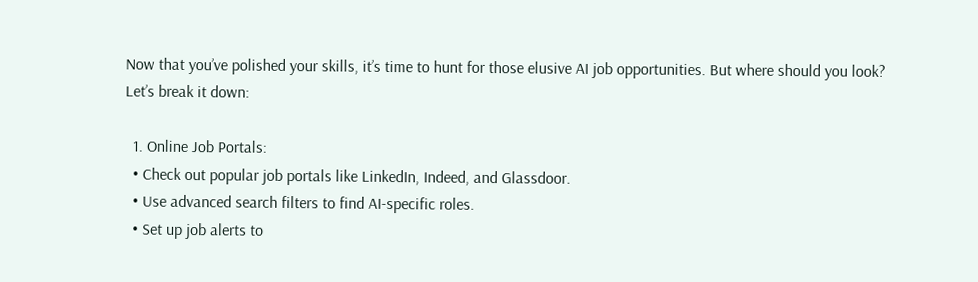Now that you’ve polished your skills, it’s time to hunt for those elusive AI job opportunities. But where should you look? Let’s break it down:

  1. Online Job Portals:
  • Check out popular job portals like LinkedIn, Indeed, and Glassdoor.
  • Use advanced search filters to find AI-specific roles.
  • Set up job alerts to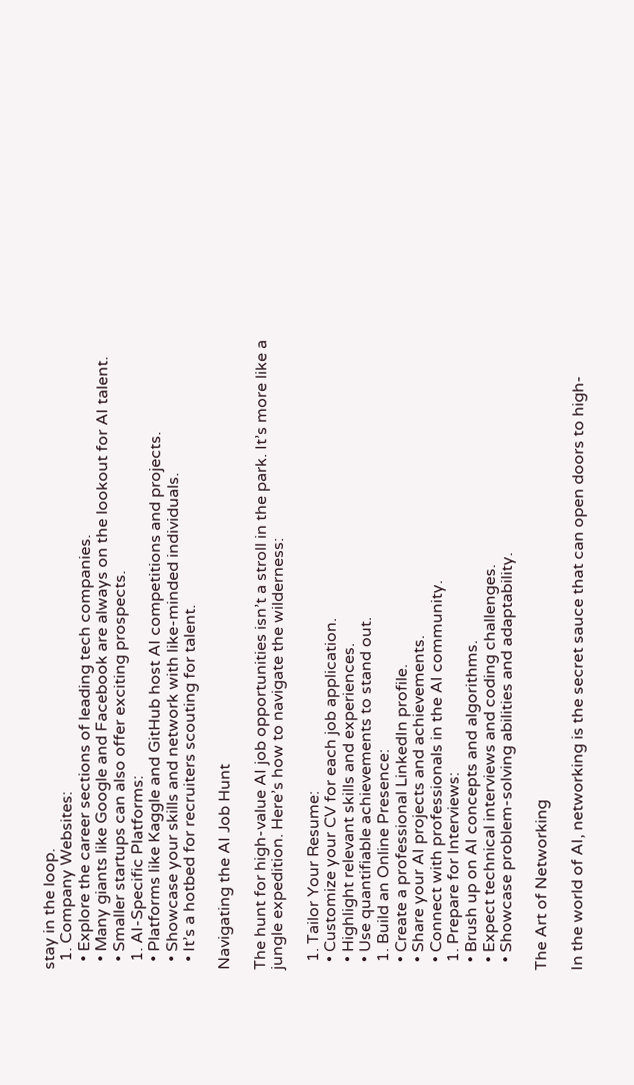stay in the loop.
  1. Company Websites:
  • Explore the career sections of leading tech companies.
  • Many giants like Google and Facebook are always on the lookout for AI talent.
  • Smaller startups can also offer exciting prospects.
  1. AI-Specific Platforms:
  • Platforms like Kaggle and GitHub host AI competitions and projects.
  • Showcase your skills and network with like-minded individuals.
  • It’s a hotbed for recruiters scouting for talent.

Navigating the AI Job Hunt

The hunt for high-value AI job opportunities isn’t a stroll in the park. It’s more like a jungle expedition. Here’s how to navigate the wilderness:

  1. Tailor Your Resume:
  • Customize your CV for each job application.
  • Highlight relevant skills and experiences.
  • Use quantifiable achievements to stand out.
  1. Build an Online Presence:
  • Create a professional LinkedIn profile.
  • Share your AI projects and achievements.
  • Connect with professionals in the AI community.
  1. Prepare for Interviews:
  • Brush up on AI concepts and algorithms.
  • Expect technical interviews and coding challenges.
  • Showcase problem-solving abilities and adaptability.

The Art of Networking

In the world of AI, networking is the secret sauce that can open doors to high-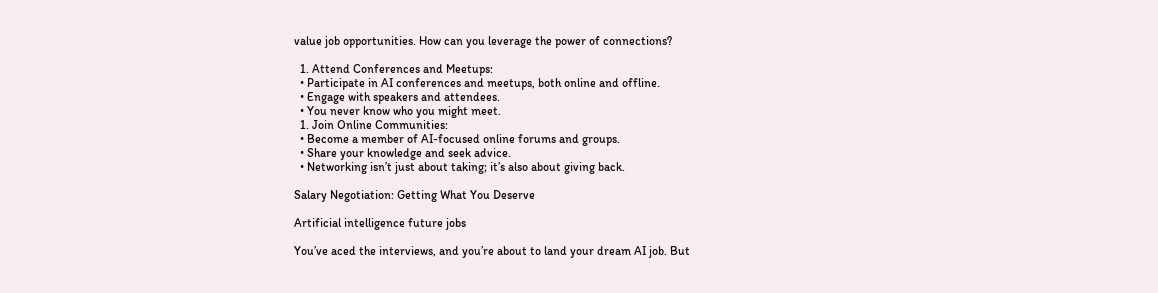value job opportunities. How can you leverage the power of connections?

  1. Attend Conferences and Meetups:
  • Participate in AI conferences and meetups, both online and offline.
  • Engage with speakers and attendees.
  • You never know who you might meet.
  1. Join Online Communities:
  • Become a member of AI-focused online forums and groups.
  • Share your knowledge and seek advice.
  • Networking isn’t just about taking; it’s also about giving back.

Salary Negotiation: Getting What You Deserve

Artificial intelligence future jobs

You’ve aced the interviews, and you’re about to land your dream AI job. But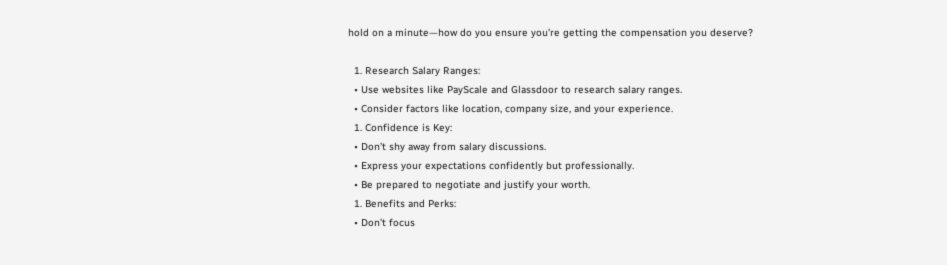hold on a minute—how do you ensure you’re getting the compensation you deserve?

  1. Research Salary Ranges:
  • Use websites like PayScale and Glassdoor to research salary ranges.
  • Consider factors like location, company size, and your experience.
  1. Confidence is Key:
  • Don’t shy away from salary discussions.
  • Express your expectations confidently but professionally.
  • Be prepared to negotiate and justify your worth.
  1. Benefits and Perks:
  • Don’t focus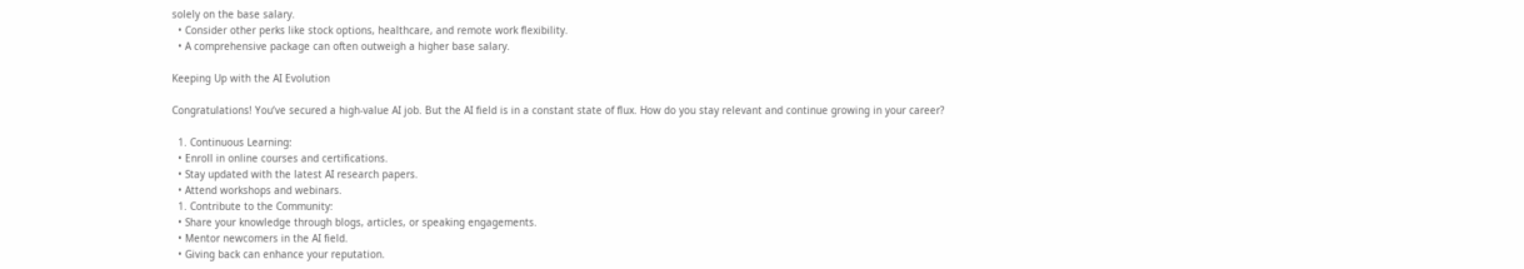solely on the base salary.
  • Consider other perks like stock options, healthcare, and remote work flexibility.
  • A comprehensive package can often outweigh a higher base salary.

Keeping Up with the AI Evolution

Congratulations! You’ve secured a high-value AI job. But the AI field is in a constant state of flux. How do you stay relevant and continue growing in your career?

  1. Continuous Learning:
  • Enroll in online courses and certifications.
  • Stay updated with the latest AI research papers.
  • Attend workshops and webinars.
  1. Contribute to the Community:
  • Share your knowledge through blogs, articles, or speaking engagements.
  • Mentor newcomers in the AI field.
  • Giving back can enhance your reputation.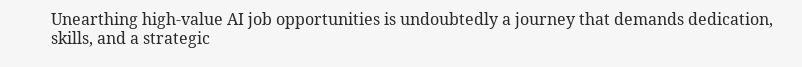Unearthing high-value AI job opportunities is undoubtedly a journey that demands dedication, skills, and a strategic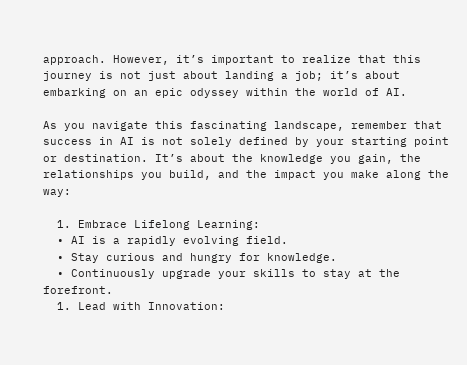approach. However, it’s important to realize that this journey is not just about landing a job; it’s about embarking on an epic odyssey within the world of AI.

As you navigate this fascinating landscape, remember that success in AI is not solely defined by your starting point or destination. It’s about the knowledge you gain, the relationships you build, and the impact you make along the way:

  1. Embrace Lifelong Learning:
  • AI is a rapidly evolving field.
  • Stay curious and hungry for knowledge.
  • Continuously upgrade your skills to stay at the forefront.
  1. Lead with Innovation: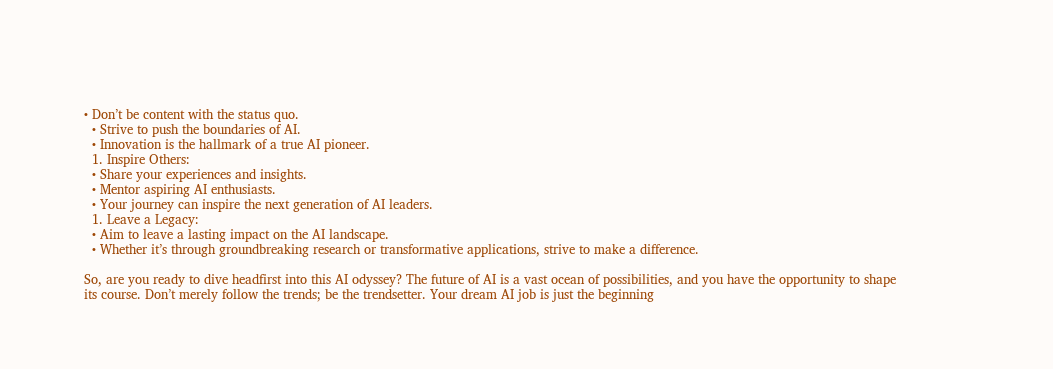• Don’t be content with the status quo.
  • Strive to push the boundaries of AI.
  • Innovation is the hallmark of a true AI pioneer.
  1. Inspire Others:
  • Share your experiences and insights.
  • Mentor aspiring AI enthusiasts.
  • Your journey can inspire the next generation of AI leaders.
  1. Leave a Legacy:
  • Aim to leave a lasting impact on the AI landscape.
  • Whether it’s through groundbreaking research or transformative applications, strive to make a difference.

So, are you ready to dive headfirst into this AI odyssey? The future of AI is a vast ocean of possibilities, and you have the opportunity to shape its course. Don’t merely follow the trends; be the trendsetter. Your dream AI job is just the beginning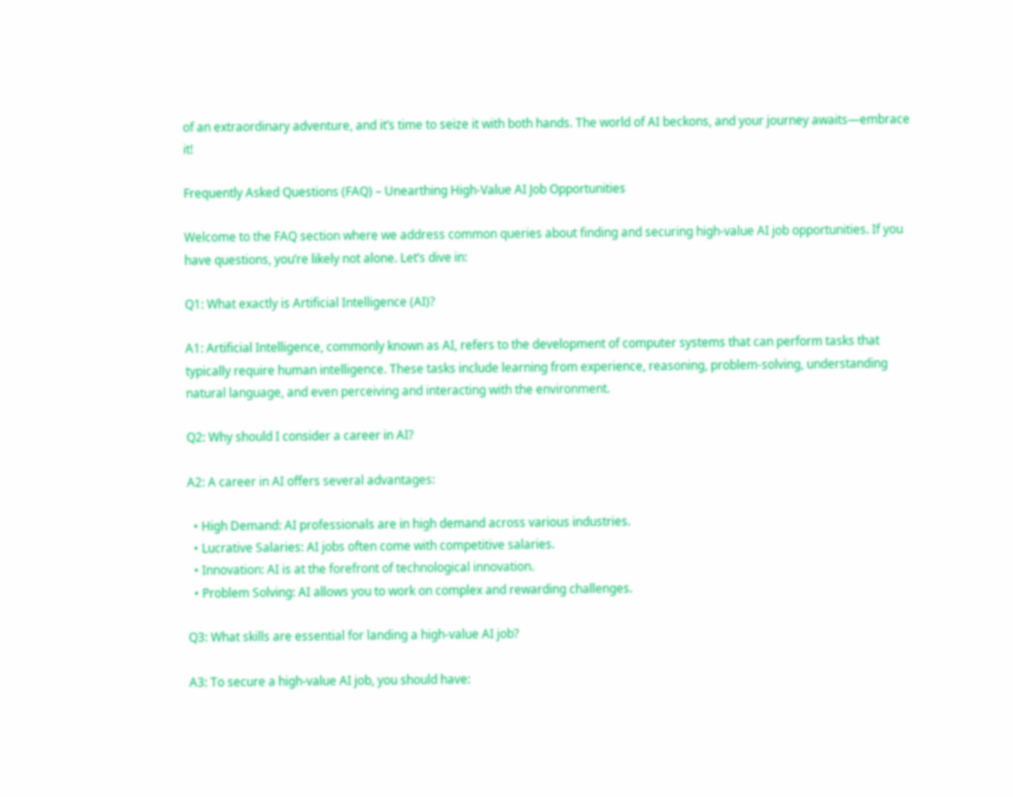of an extraordinary adventure, and it’s time to seize it with both hands. The world of AI beckons, and your journey awaits—embrace it!

Frequently Asked Questions (FAQ) – Unearthing High-Value AI Job Opportunities

Welcome to the FAQ section where we address common queries about finding and securing high-value AI job opportunities. If you have questions, you’re likely not alone. Let’s dive in:

Q1: What exactly is Artificial Intelligence (AI)?

A1: Artificial Intelligence, commonly known as AI, refers to the development of computer systems that can perform tasks that typically require human intelligence. These tasks include learning from experience, reasoning, problem-solving, understanding natural language, and even perceiving and interacting with the environment.

Q2: Why should I consider a career in AI?

A2: A career in AI offers several advantages:

  • High Demand: AI professionals are in high demand across various industries.
  • Lucrative Salaries: AI jobs often come with competitive salaries.
  • Innovation: AI is at the forefront of technological innovation.
  • Problem Solving: AI allows you to work on complex and rewarding challenges.

Q3: What skills are essential for landing a high-value AI job?

A3: To secure a high-value AI job, you should have: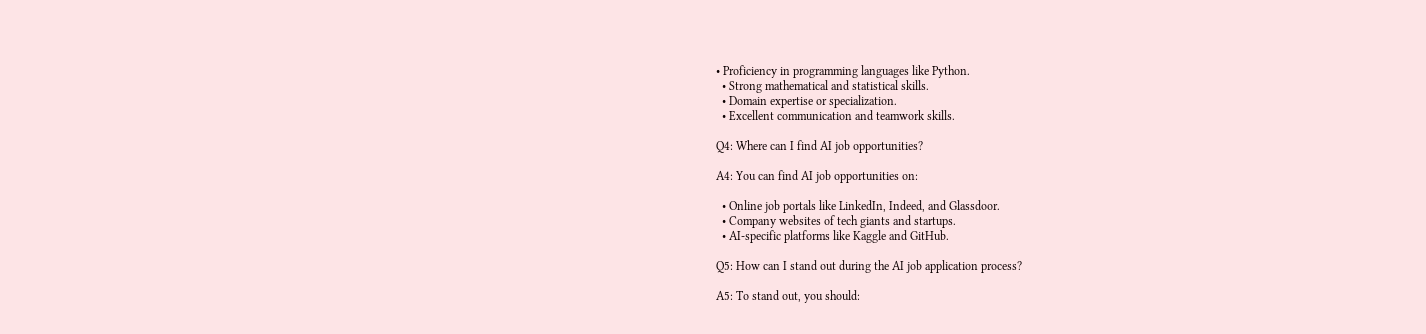• Proficiency in programming languages like Python.
  • Strong mathematical and statistical skills.
  • Domain expertise or specialization.
  • Excellent communication and teamwork skills.

Q4: Where can I find AI job opportunities?

A4: You can find AI job opportunities on:

  • Online job portals like LinkedIn, Indeed, and Glassdoor.
  • Company websites of tech giants and startups.
  • AI-specific platforms like Kaggle and GitHub.

Q5: How can I stand out during the AI job application process?

A5: To stand out, you should: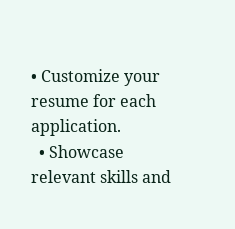• Customize your resume for each application.
  • Showcase relevant skills and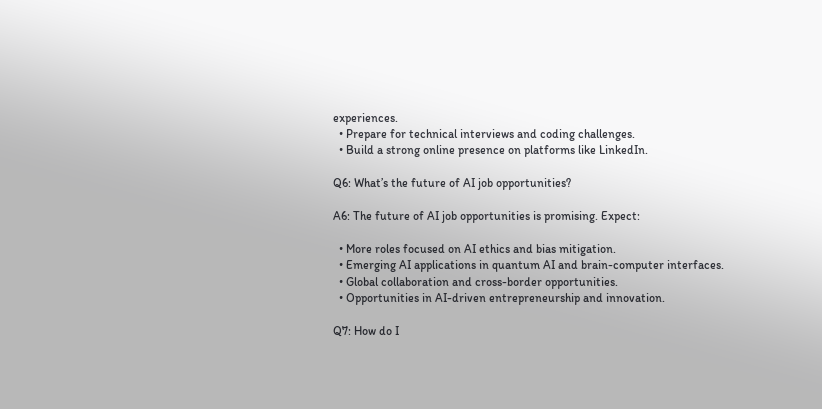experiences.
  • Prepare for technical interviews and coding challenges.
  • Build a strong online presence on platforms like LinkedIn.

Q6: What’s the future of AI job opportunities?

A6: The future of AI job opportunities is promising. Expect:

  • More roles focused on AI ethics and bias mitigation.
  • Emerging AI applications in quantum AI and brain-computer interfaces.
  • Global collaboration and cross-border opportunities.
  • Opportunities in AI-driven entrepreneurship and innovation.

Q7: How do I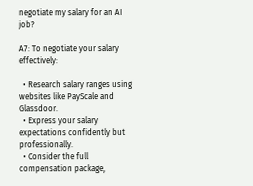negotiate my salary for an AI job?

A7: To negotiate your salary effectively:

  • Research salary ranges using websites like PayScale and Glassdoor.
  • Express your salary expectations confidently but professionally.
  • Consider the full compensation package,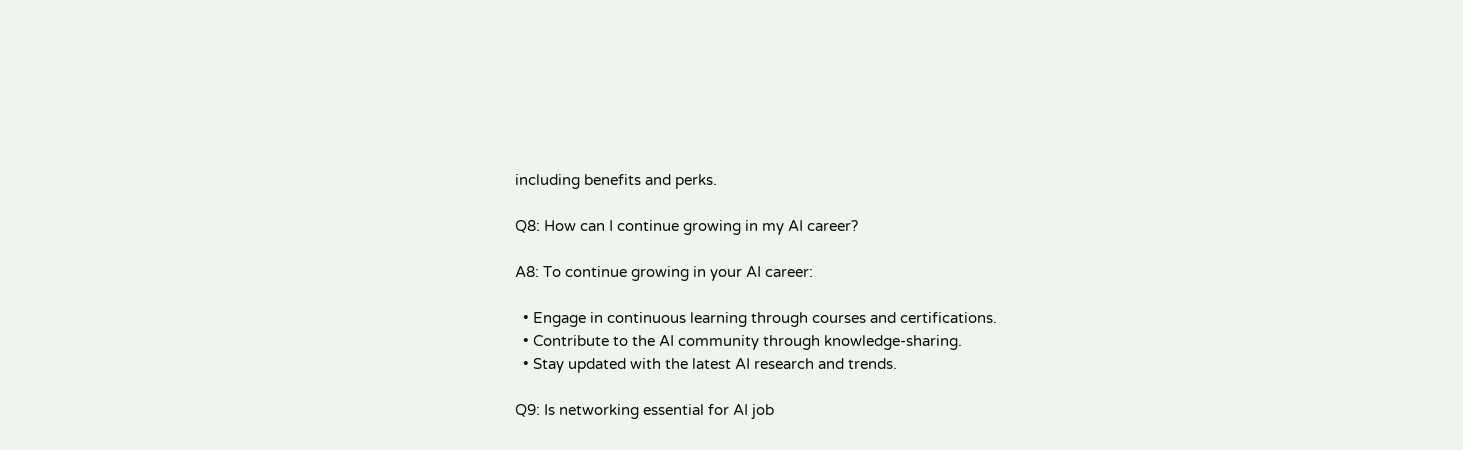including benefits and perks.

Q8: How can I continue growing in my AI career?

A8: To continue growing in your AI career:

  • Engage in continuous learning through courses and certifications.
  • Contribute to the AI community through knowledge-sharing.
  • Stay updated with the latest AI research and trends.

Q9: Is networking essential for AI job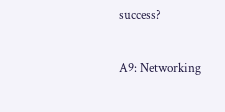success?

A9: Networking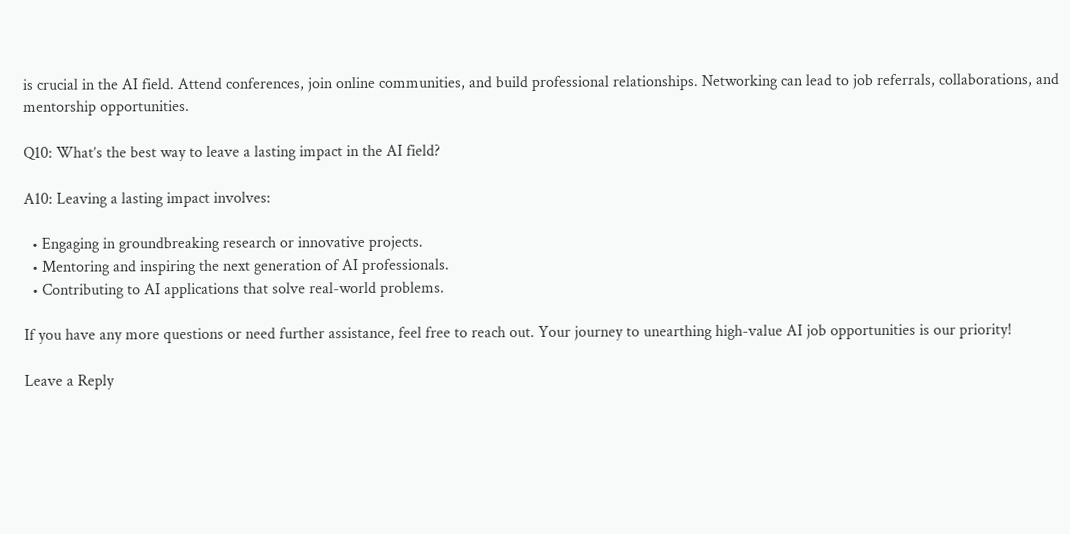is crucial in the AI field. Attend conferences, join online communities, and build professional relationships. Networking can lead to job referrals, collaborations, and mentorship opportunities.

Q10: What’s the best way to leave a lasting impact in the AI field?

A10: Leaving a lasting impact involves:

  • Engaging in groundbreaking research or innovative projects.
  • Mentoring and inspiring the next generation of AI professionals.
  • Contributing to AI applications that solve real-world problems.

If you have any more questions or need further assistance, feel free to reach out. Your journey to unearthing high-value AI job opportunities is our priority!

Leave a Reply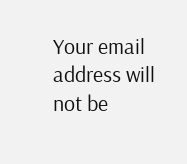Your email address will not be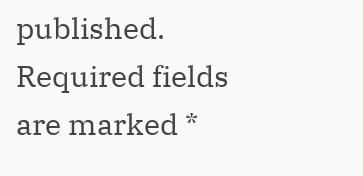published. Required fields are marked *